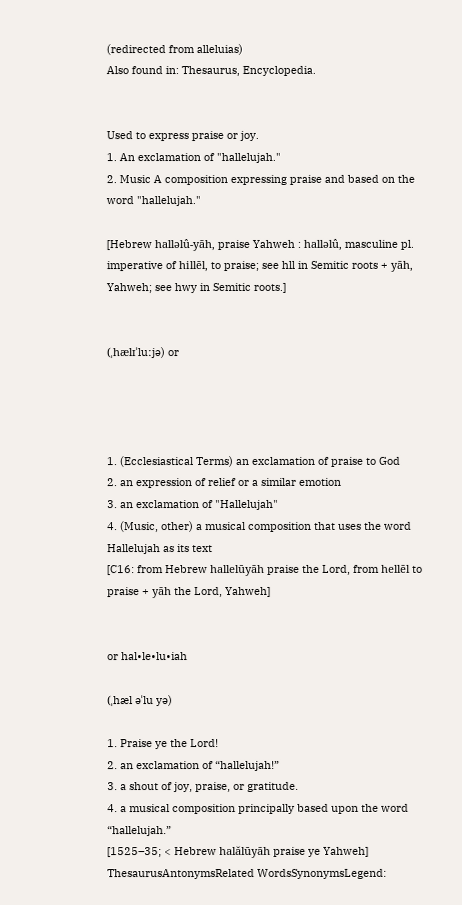(redirected from alleluias)
Also found in: Thesaurus, Encyclopedia.


Used to express praise or joy.
1. An exclamation of "hallelujah."
2. Music A composition expressing praise and based on the word "hallelujah."

[Hebrew halləlû-yāh, praise Yahweh : halləlû, masculine pl. imperative of hillēl, to praise; see hll in Semitic roots + yāh, Yahweh; see hwy in Semitic roots.]


(ˌhælɪˈluːjə) or




1. (Ecclesiastical Terms) an exclamation of praise to God
2. an expression of relief or a similar emotion
3. an exclamation of "Hallelujah"
4. (Music, other) a musical composition that uses the word Hallelujah as its text
[C16: from Hebrew hallelūyāh praise the Lord, from hellēl to praise + yāh the Lord, Yahweh]


or hal•le•lu•iah

(ˌhæl əˈlu yə)

1. Praise ye the Lord!
2. an exclamation of “hallelujah!”
3. a shout of joy, praise, or gratitude.
4. a musical composition principally based upon the word “hallelujah.”
[1525–35; < Hebrew halălūyāh praise ye Yahweh]
ThesaurusAntonymsRelated WordsSynonymsLegend: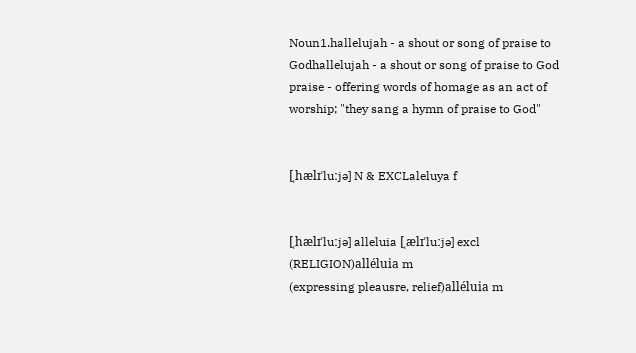Noun1.hallelujah - a shout or song of praise to Godhallelujah - a shout or song of praise to God
praise - offering words of homage as an act of worship; "they sang a hymn of praise to God"


[ˌhælɪˈluːjə] N & EXCLaleluya f


[ˌhælɪˈluːjə] alleluia [ˌælɪˈluːjə] excl
(RELIGION)alléluia m
(expressing pleausre, relief)alléluia m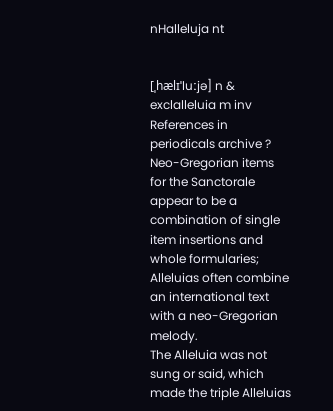nHalleluja nt


[ˌhælɪˈluːjə] n & exclalleluia m inv
References in periodicals archive ?
Neo-Gregorian items for the Sanctorale appear to be a combination of single item insertions and whole formularies; Alleluias often combine an international text with a neo-Gregorian melody.
The Alleluia was not sung or said, which made the triple Alleluias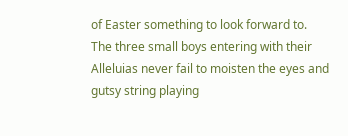of Easter something to look forward to.
The three small boys entering with their Alleluias never fail to moisten the eyes and gutsy string playing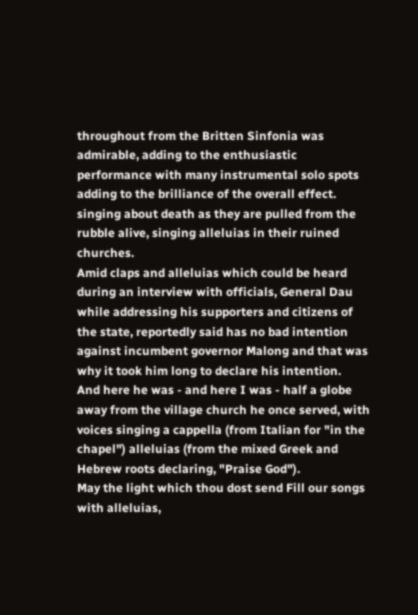throughout from the Britten Sinfonia was admirable, adding to the enthusiastic performance with many instrumental solo spots adding to the brilliance of the overall effect.
singing about death as they are pulled from the rubble alive, singing alleluias in their ruined churches.
Amid claps and alleluias which could be heard during an interview with officials, General Dau while addressing his supporters and citizens of the state, reportedly said has no bad intention against incumbent governor Malong and that was why it took him long to declare his intention.
And here he was - and here I was - half a globe away from the village church he once served, with voices singing a cappella (from Italian for "in the chapel") alleluias (from the mixed Greek and Hebrew roots declaring, "Praise God").
May the light which thou dost send Fill our songs with alleluias,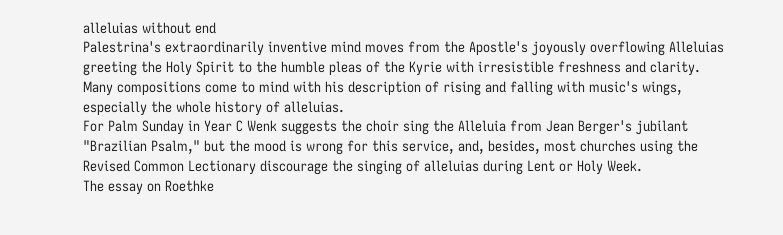alleluias without end
Palestrina's extraordinarily inventive mind moves from the Apostle's joyously overflowing Alleluias greeting the Holy Spirit to the humble pleas of the Kyrie with irresistible freshness and clarity.
Many compositions come to mind with his description of rising and falling with music's wings, especially the whole history of alleluias.
For Palm Sunday in Year C Wenk suggests the choir sing the Alleluia from Jean Berger's jubilant "Brazilian Psalm," but the mood is wrong for this service, and, besides, most churches using the Revised Common Lectionary discourage the singing of alleluias during Lent or Holy Week.
The essay on Roethke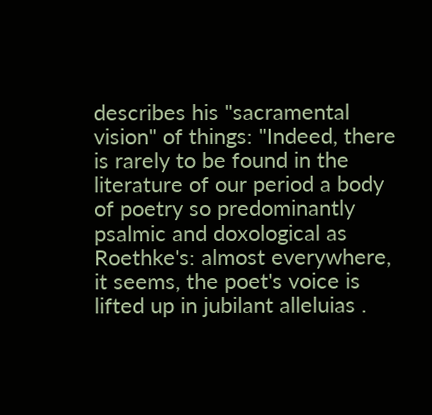describes his "sacramental vision" of things: "Indeed, there is rarely to be found in the literature of our period a body of poetry so predominantly psalmic and doxological as Roethke's: almost everywhere, it seems, the poet's voice is lifted up in jubilant alleluias .